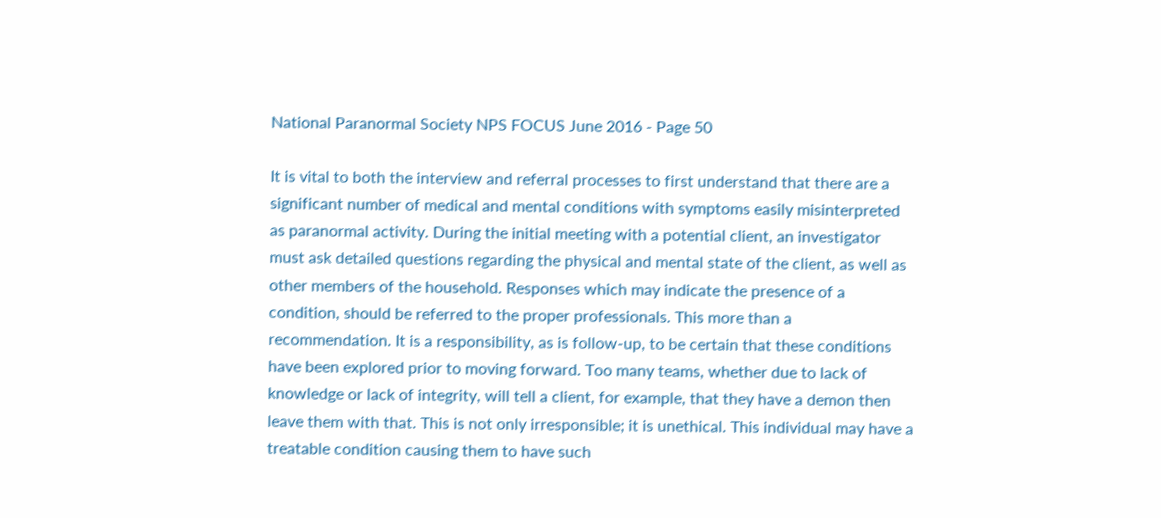National Paranormal Society NPS FOCUS June 2016 - Page 50

It is vital to both the interview and referral processes to first understand that there are a significant number of medical and mental conditions with symptoms easily misinterpreted as paranormal activity. During the initial meeting with a potential client, an investigator must ask detailed questions regarding the physical and mental state of the client, as well as other members of the household. Responses which may indicate the presence of a condition, should be referred to the proper professionals. This more than a recommendation. It is a responsibility, as is follow-up, to be certain that these conditions have been explored prior to moving forward. Too many teams, whether due to lack of knowledge or lack of integrity, will tell a client, for example, that they have a demon then leave them with that. This is not only irresponsible; it is unethical. This individual may have a treatable condition causing them to have such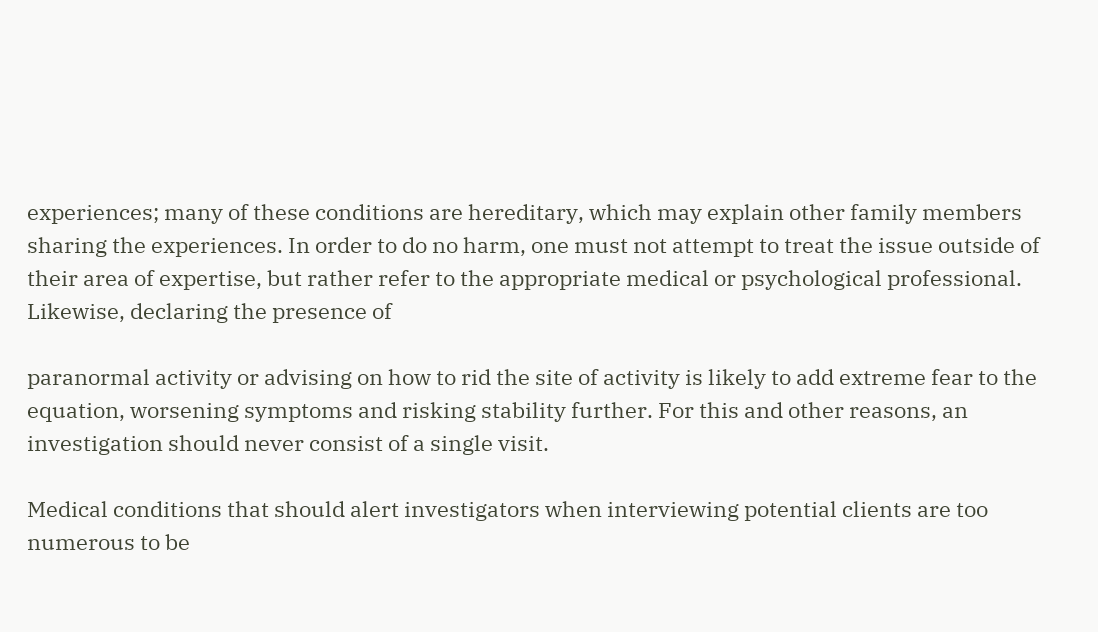experiences; many of these conditions are hereditary, which may explain other family members sharing the experiences. In order to do no harm, one must not attempt to treat the issue outside of their area of expertise, but rather refer to the appropriate medical or psychological professional. Likewise, declaring the presence of

paranormal activity or advising on how to rid the site of activity is likely to add extreme fear to the equation, worsening symptoms and risking stability further. For this and other reasons, an investigation should never consist of a single visit.

Medical conditions that should alert investigators when interviewing potential clients are too numerous to be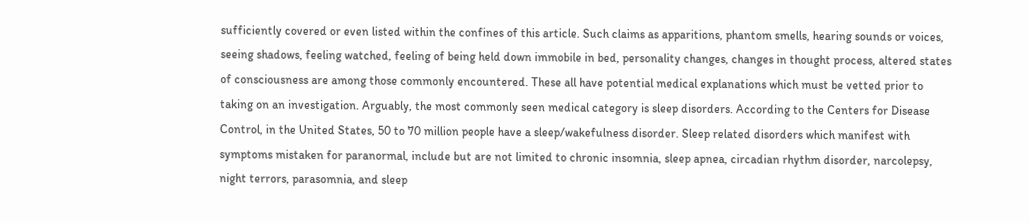sufficiently covered or even listed within the confines of this article. Such claims as apparitions, phantom smells, hearing sounds or voices, seeing shadows, feeling watched, feeling of being held down immobile in bed, personality changes, changes in thought process, altered states of consciousness are among those commonly encountered. These all have potential medical explanations which must be vetted prior to taking on an investigation. Arguably, the most commonly seen medical category is sleep disorders. According to the Centers for Disease Control, in the United States, 50 to 70 million people have a sleep/wakefulness disorder. Sleep related disorders which manifest with symptoms mistaken for paranormal, include but are not limited to chronic insomnia, sleep apnea, circadian rhythm disorder, narcolepsy, night terrors, parasomnia, and sleep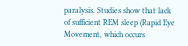paralysis. Studies show that lack of sufficient REM sleep (Rapid Eye Movement, which occurs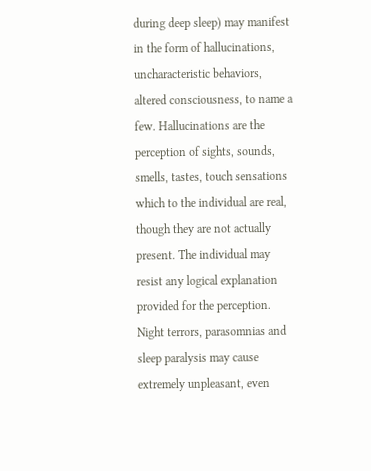during deep sleep) may manifest in the form of hallucinations, uncharacteristic behaviors, altered consciousness, to name a few. Hallucinations are the perception of sights, sounds, smells, tastes, touch sensations which to the individual are real, though they are not actually present. The individual may resist any logical explanation provided for the perception. Night terrors, parasomnias and sleep paralysis may cause extremely unpleasant, even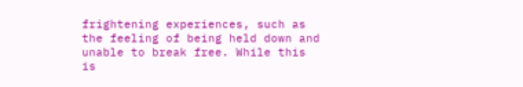frightening experiences, such as the feeling of being held down and unable to break free. While this is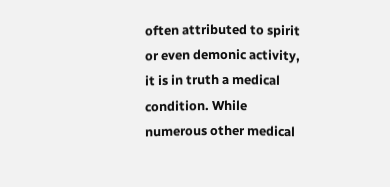often attributed to spirit or even demonic activity, it is in truth a medical condition. While numerous other medical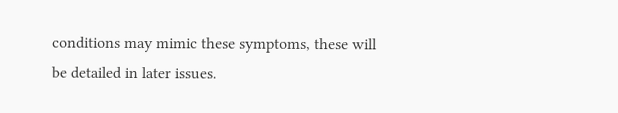conditions may mimic these symptoms, these will be detailed in later issues.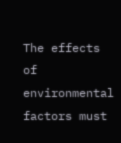The effects of environmental factors must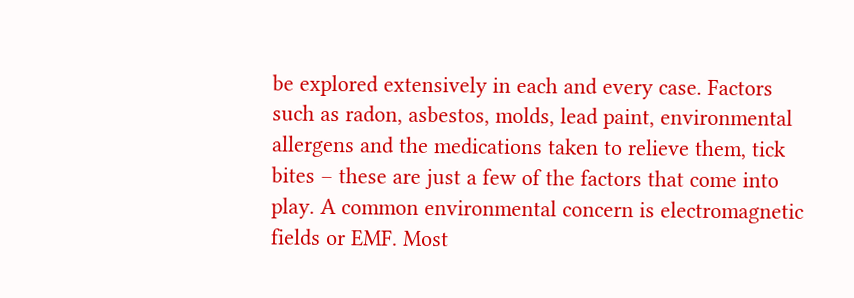be explored extensively in each and every case. Factors such as radon, asbestos, molds, lead paint, environmental allergens and the medications taken to relieve them, tick bites – these are just a few of the factors that come into play. A common environmental concern is electromagnetic fields or EMF. Most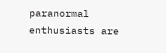paranormal enthusiasts are